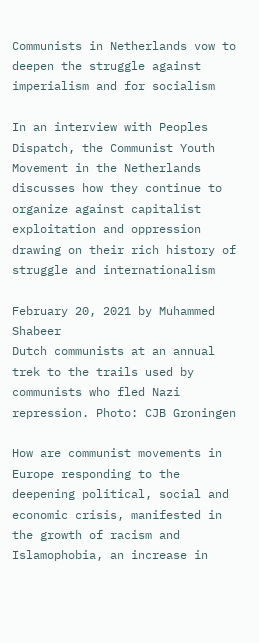Communists in Netherlands vow to deepen the struggle against imperialism and for socialism

In an interview with Peoples Dispatch, the Communist Youth Movement in the Netherlands discusses how they continue to organize against capitalist exploitation and oppression drawing on their rich history of struggle and internationalism

February 20, 2021 by Muhammed Shabeer
Dutch communists at an annual trek to the trails used by communists who fled Nazi repression. Photo: CJB Groningen

How are communist movements in Europe responding to the deepening political, social and economic crisis, manifested in the growth of racism and Islamophobia, an increase in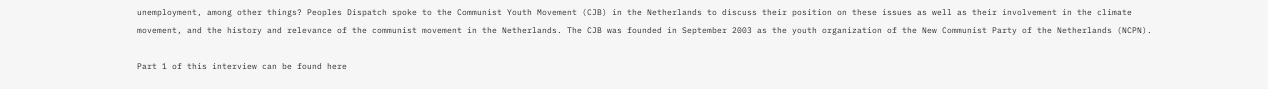unemployment, among other things? Peoples Dispatch spoke to the Communist Youth Movement (CJB) in the Netherlands to discuss their position on these issues as well as their involvement in the climate movement, and the history and relevance of the communist movement in the Netherlands. The CJB was founded in September 2003 as the youth organization of the New Communist Party of the Netherlands (NCPN).

Part 1 of this interview can be found here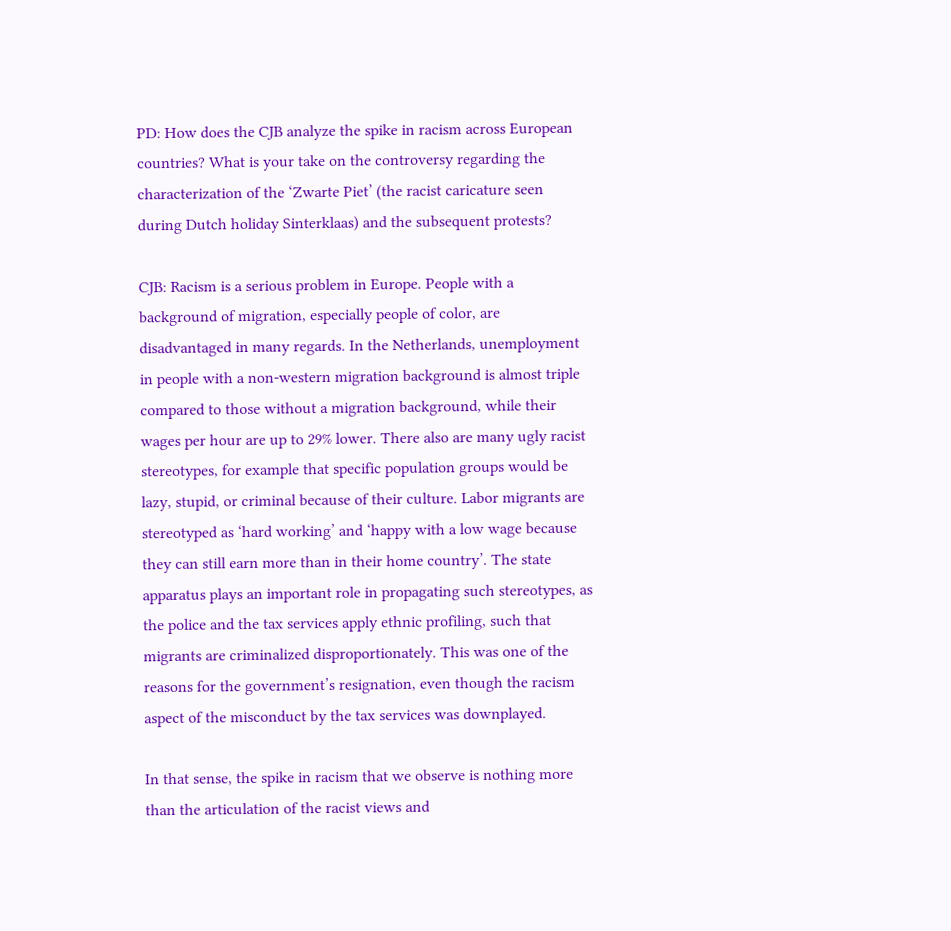PD: How does the CJB analyze the spike in racism across European countries? What is your take on the controversy regarding the characterization of the ‘Zwarte Piet’ (the racist caricature seen during Dutch holiday Sinterklaas) and the subsequent protests?

CJB: Racism is a serious problem in Europe. People with a background of migration, especially people of color, are disadvantaged in many regards. In the Netherlands, unemployment in people with a non-western migration background is almost triple compared to those without a migration background, while their wages per hour are up to 29% lower. There also are many ugly racist stereotypes, for example that specific population groups would be lazy, stupid, or criminal because of their culture. Labor migrants are stereotyped as ‘hard working’ and ‘happy with a low wage because they can still earn more than in their home country’. The state apparatus plays an important role in propagating such stereotypes, as the police and the tax services apply ethnic profiling, such that migrants are criminalized disproportionately. This was one of the reasons for the government’s resignation, even though the racism aspect of the misconduct by the tax services was downplayed.

In that sense, the spike in racism that we observe is nothing more than the articulation of the racist views and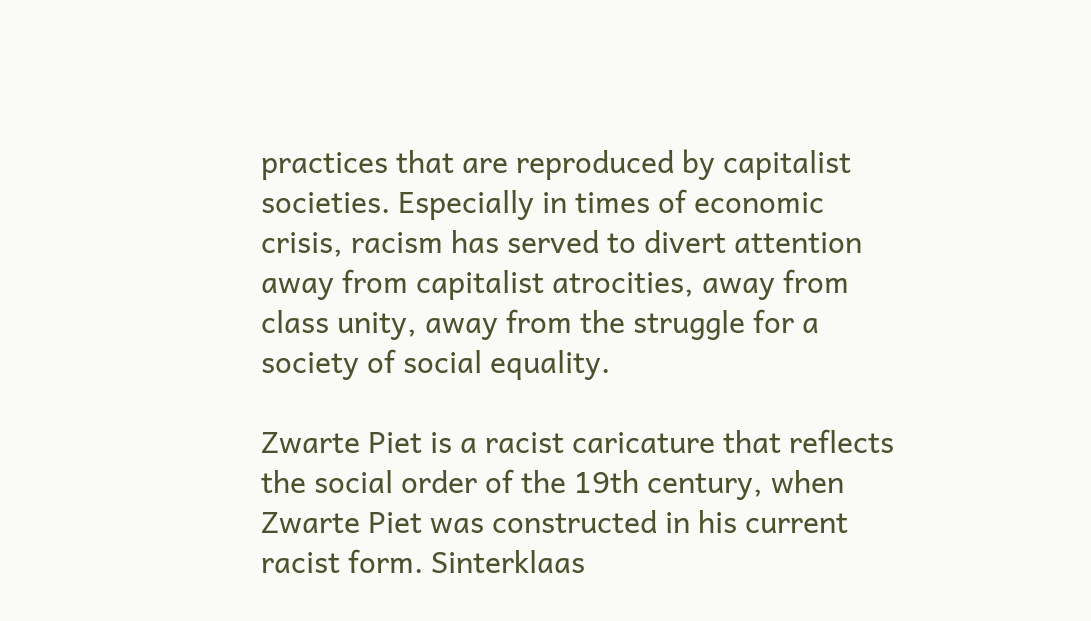practices that are reproduced by capitalist societies. Especially in times of economic crisis, racism has served to divert attention away from capitalist atrocities, away from class unity, away from the struggle for a society of social equality.

Zwarte Piet is a racist caricature that reflects the social order of the 19th century, when Zwarte Piet was constructed in his current racist form. Sinterklaas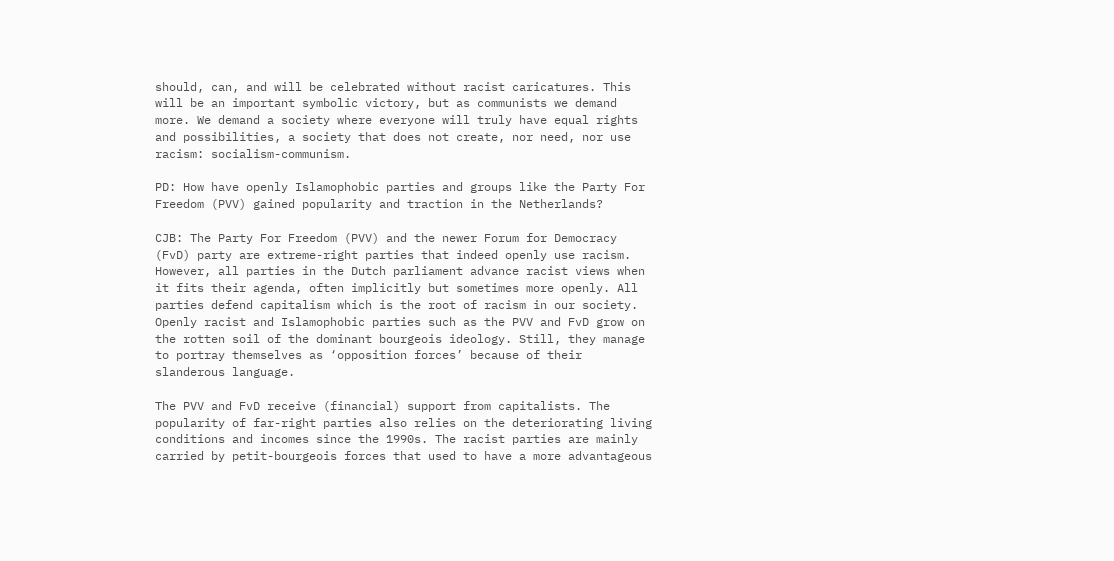should, can, and will be celebrated without racist caricatures. This will be an important symbolic victory, but as communists we demand more. We demand a society where everyone will truly have equal rights and possibilities, a society that does not create, nor need, nor use racism: socialism-communism.

PD: How have openly Islamophobic parties and groups like the Party For Freedom (PVV) gained popularity and traction in the Netherlands?

CJB: The Party For Freedom (PVV) and the newer Forum for Democracy (FvD) party are extreme-right parties that indeed openly use racism. However, all parties in the Dutch parliament advance racist views when it fits their agenda, often implicitly but sometimes more openly. All parties defend capitalism which is the root of racism in our society. Openly racist and Islamophobic parties such as the PVV and FvD grow on the rotten soil of the dominant bourgeois ideology. Still, they manage to portray themselves as ‘opposition forces’ because of their slanderous language.

The PVV and FvD receive (financial) support from capitalists. The popularity of far-right parties also relies on the deteriorating living conditions and incomes since the 1990s. The racist parties are mainly carried by petit-bourgeois forces that used to have a more advantageous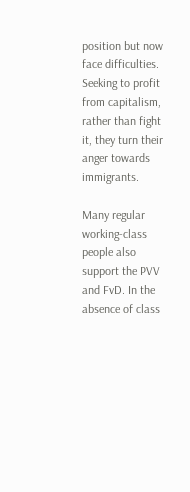position but now face difficulties. Seeking to profit from capitalism, rather than fight it, they turn their anger towards immigrants.

Many regular working-class people also support the PVV and FvD. In the absence of class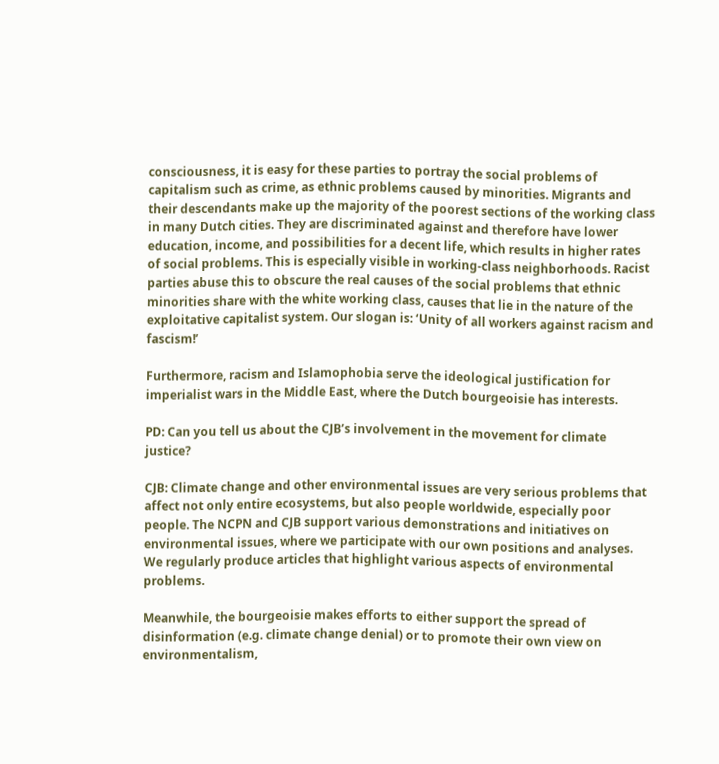consciousness, it is easy for these parties to portray the social problems of capitalism such as crime, as ethnic problems caused by minorities. Migrants and their descendants make up the majority of the poorest sections of the working class in many Dutch cities. They are discriminated against and therefore have lower education, income, and possibilities for a decent life, which results in higher rates of social problems. This is especially visible in working-class neighborhoods. Racist parties abuse this to obscure the real causes of the social problems that ethnic minorities share with the white working class, causes that lie in the nature of the exploitative capitalist system. Our slogan is: ‘Unity of all workers against racism and fascism!’

Furthermore, racism and Islamophobia serve the ideological justification for imperialist wars in the Middle East, where the Dutch bourgeoisie has interests.

PD: Can you tell us about the CJB’s involvement in the movement for climate justice?

CJB: Climate change and other environmental issues are very serious problems that affect not only entire ecosystems, but also people worldwide, especially poor people. The NCPN and CJB support various demonstrations and initiatives on environmental issues, where we participate with our own positions and analyses. We regularly produce articles that highlight various aspects of environmental problems.

Meanwhile, the bourgeoisie makes efforts to either support the spread of disinformation (e.g. climate change denial) or to promote their own view on environmentalism,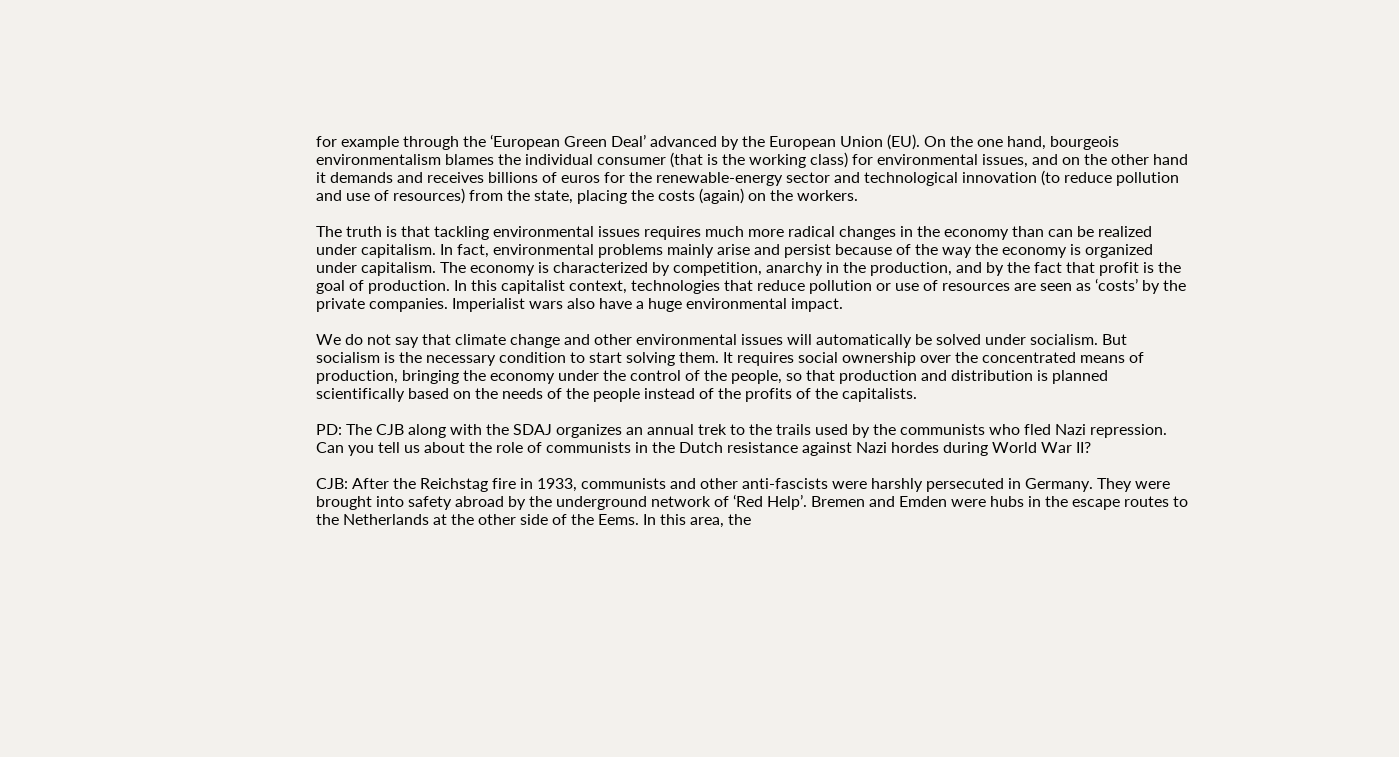for example through the ‘European Green Deal’ advanced by the European Union (EU). On the one hand, bourgeois environmentalism blames the individual consumer (that is the working class) for environmental issues, and on the other hand it demands and receives billions of euros for the renewable-energy sector and technological innovation (to reduce pollution and use of resources) from the state, placing the costs (again) on the workers.

The truth is that tackling environmental issues requires much more radical changes in the economy than can be realized under capitalism. In fact, environmental problems mainly arise and persist because of the way the economy is organized under capitalism. The economy is characterized by competition, anarchy in the production, and by the fact that profit is the goal of production. In this capitalist context, technologies that reduce pollution or use of resources are seen as ‘costs’ by the private companies. Imperialist wars also have a huge environmental impact.

We do not say that climate change and other environmental issues will automatically be solved under socialism. But socialism is the necessary condition to start solving them. It requires social ownership over the concentrated means of production, bringing the economy under the control of the people, so that production and distribution is planned scientifically based on the needs of the people instead of the profits of the capitalists.

PD: The CJB along with the SDAJ organizes an annual trek to the trails used by the communists who fled Nazi repression. Can you tell us about the role of communists in the Dutch resistance against Nazi hordes during World War II?

CJB: After the Reichstag fire in 1933, communists and other anti-fascists were harshly persecuted in Germany. They were brought into safety abroad by the underground network of ‘Red Help’. Bremen and Emden were hubs in the escape routes to the Netherlands at the other side of the Eems. In this area, the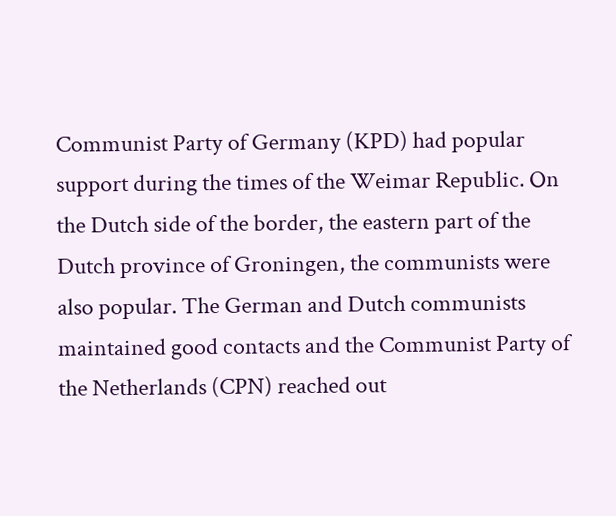Communist Party of Germany (KPD) had popular support during the times of the Weimar Republic. On the Dutch side of the border, the eastern part of the Dutch province of Groningen, the communists were also popular. The German and Dutch communists maintained good contacts and the Communist Party of the Netherlands (CPN) reached out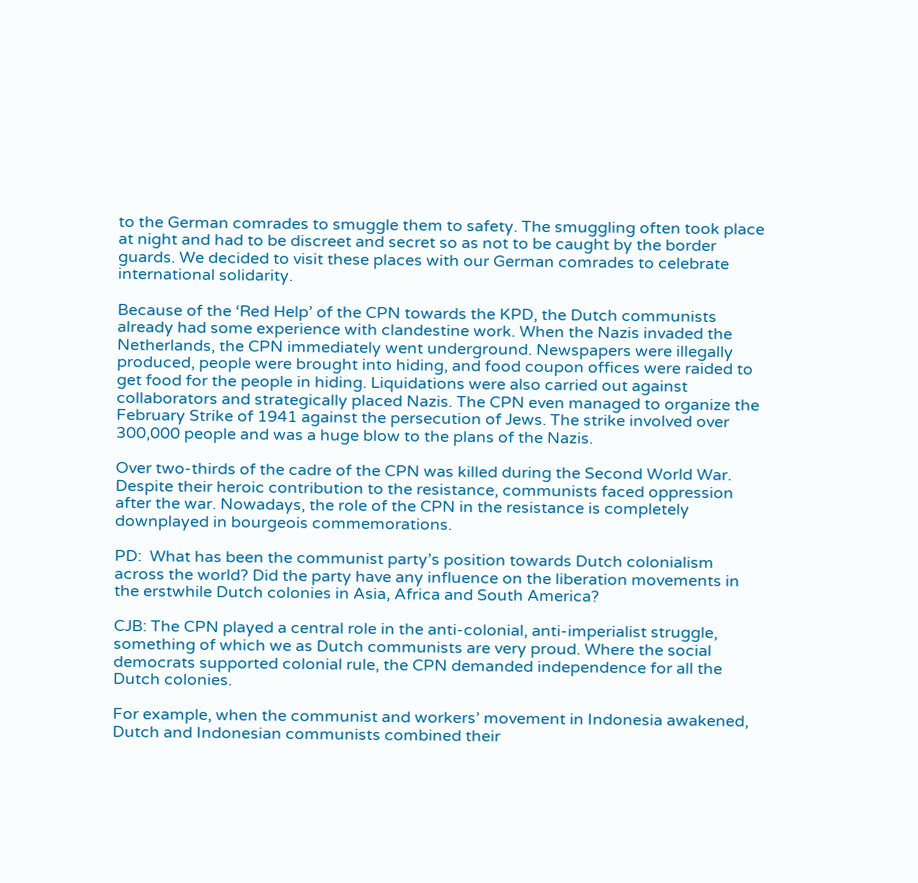to the German comrades to smuggle them to safety. The smuggling often took place at night and had to be discreet and secret so as not to be caught by the border guards. We decided to visit these places with our German comrades to celebrate international solidarity.

Because of the ‘Red Help’ of the CPN towards the KPD, the Dutch communists already had some experience with clandestine work. When the Nazis invaded the Netherlands, the CPN immediately went underground. Newspapers were illegally produced, people were brought into hiding, and food coupon offices were raided to get food for the people in hiding. Liquidations were also carried out against collaborators and strategically placed Nazis. The CPN even managed to organize the February Strike of 1941 against the persecution of Jews. The strike involved over 300,000 people and was a huge blow to the plans of the Nazis.

Over two-thirds of the cadre of the CPN was killed during the Second World War. Despite their heroic contribution to the resistance, communists faced oppression after the war. Nowadays, the role of the CPN in the resistance is completely downplayed in bourgeois commemorations.

PD:  What has been the communist party’s position towards Dutch colonialism across the world? Did the party have any influence on the liberation movements in the erstwhile Dutch colonies in Asia, Africa and South America?

CJB: The CPN played a central role in the anti-colonial, anti-imperialist struggle, something of which we as Dutch communists are very proud. Where the social democrats supported colonial rule, the CPN demanded independence for all the Dutch colonies.

For example, when the communist and workers’ movement in Indonesia awakened, Dutch and Indonesian communists combined their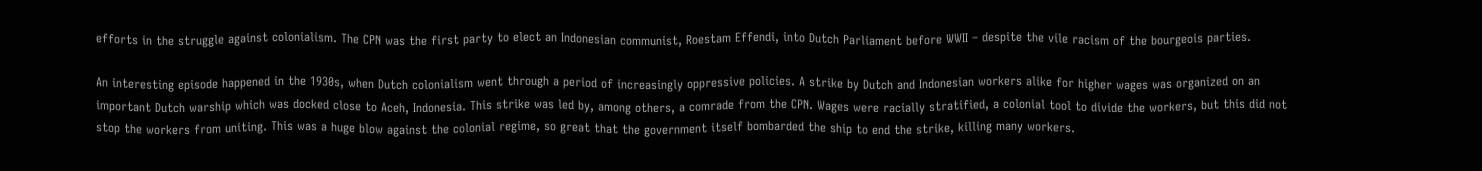efforts in the struggle against colonialism. The CPN was the first party to elect an Indonesian communist, Roestam Effendi, into Dutch Parliament before WWII – despite the vile racism of the bourgeois parties.

An interesting episode happened in the 1930s, when Dutch colonialism went through a period of increasingly oppressive policies. A strike by Dutch and Indonesian workers alike for higher wages was organized on an important Dutch warship which was docked close to Aceh, Indonesia. This strike was led by, among others, a comrade from the CPN. Wages were racially stratified, a colonial tool to divide the workers, but this did not stop the workers from uniting. This was a huge blow against the colonial regime, so great that the government itself bombarded the ship to end the strike, killing many workers.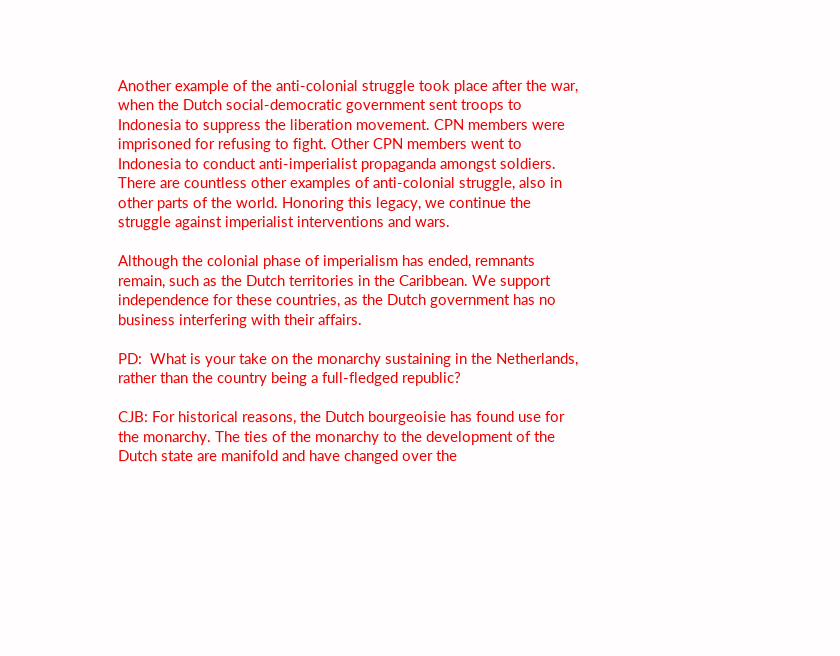Another example of the anti-colonial struggle took place after the war, when the Dutch social-democratic government sent troops to Indonesia to suppress the liberation movement. CPN members were imprisoned for refusing to fight. Other CPN members went to Indonesia to conduct anti-imperialist propaganda amongst soldiers. There are countless other examples of anti-colonial struggle, also in other parts of the world. Honoring this legacy, we continue the struggle against imperialist interventions and wars.

Although the colonial phase of imperialism has ended, remnants remain, such as the Dutch territories in the Caribbean. We support independence for these countries, as the Dutch government has no business interfering with their affairs.

PD:  What is your take on the monarchy sustaining in the Netherlands, rather than the country being a full-fledged republic?

CJB: For historical reasons, the Dutch bourgeoisie has found use for the monarchy. The ties of the monarchy to the development of the Dutch state are manifold and have changed over the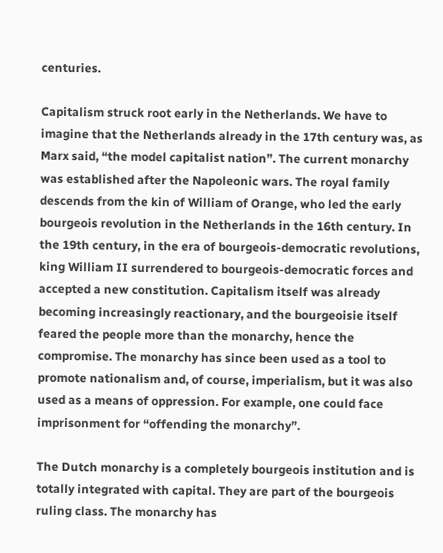centuries.

Capitalism struck root early in the Netherlands. We have to imagine that the Netherlands already in the 17th century was, as Marx said, “the model capitalist nation”. The current monarchy was established after the Napoleonic wars. The royal family descends from the kin of William of Orange, who led the early bourgeois revolution in the Netherlands in the 16th century. In the 19th century, in the era of bourgeois-democratic revolutions, king William II surrendered to bourgeois-democratic forces and accepted a new constitution. Capitalism itself was already becoming increasingly reactionary, and the bourgeoisie itself feared the people more than the monarchy, hence the compromise. The monarchy has since been used as a tool to promote nationalism and, of course, imperialism, but it was also used as a means of oppression. For example, one could face imprisonment for “offending the monarchy”.

The Dutch monarchy is a completely bourgeois institution and is totally integrated with capital. They are part of the bourgeois ruling class. The monarchy has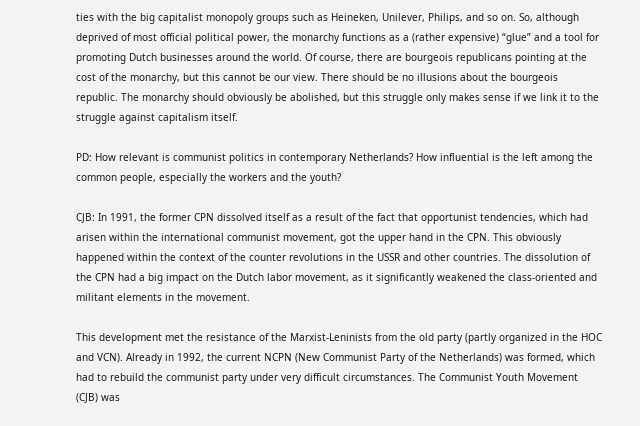ties with the big capitalist monopoly groups such as Heineken, Unilever, Philips, and so on. So, although deprived of most official political power, the monarchy functions as a (rather expensive) “glue” and a tool for promoting Dutch businesses around the world. Of course, there are bourgeois republicans pointing at the cost of the monarchy, but this cannot be our view. There should be no illusions about the bourgeois republic. The monarchy should obviously be abolished, but this struggle only makes sense if we link it to the struggle against capitalism itself.

PD: How relevant is communist politics in contemporary Netherlands? How influential is the left among the common people, especially the workers and the youth?

CJB: In 1991, the former CPN dissolved itself as a result of the fact that opportunist tendencies, which had arisen within the international communist movement, got the upper hand in the CPN. This obviously happened within the context of the counter revolutions in the USSR and other countries. The dissolution of the CPN had a big impact on the Dutch labor movement, as it significantly weakened the class-oriented and militant elements in the movement.

This development met the resistance of the Marxist-Leninists from the old party (partly organized in the HOC and VCN). Already in 1992, the current NCPN (New Communist Party of the Netherlands) was formed, which had to rebuild the communist party under very difficult circumstances. The Communist Youth Movement (CJB) was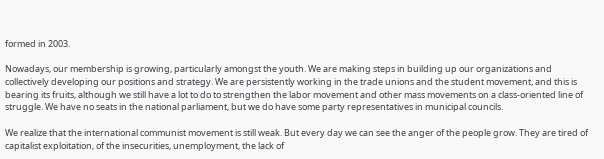formed in 2003.

Nowadays, our membership is growing, particularly amongst the youth. We are making steps in building up our organizations and collectively developing our positions and strategy. We are persistently working in the trade unions and the student movement, and this is bearing its fruits, although we still have a lot to do to strengthen the labor movement and other mass movements on a class-oriented line of struggle. We have no seats in the national parliament, but we do have some party representatives in municipal councils.

We realize that the international communist movement is still weak. But every day we can see the anger of the people grow. They are tired of capitalist exploitation, of the insecurities, unemployment, the lack of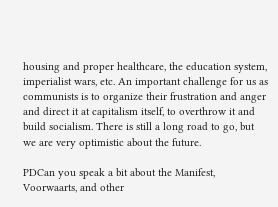housing and proper healthcare, the education system, imperialist wars, etc. An important challenge for us as communists is to organize their frustration and anger and direct it at capitalism itself, to overthrow it and build socialism. There is still a long road to go, but we are very optimistic about the future.

PDCan you speak a bit about the Manifest, Voorwaarts, and other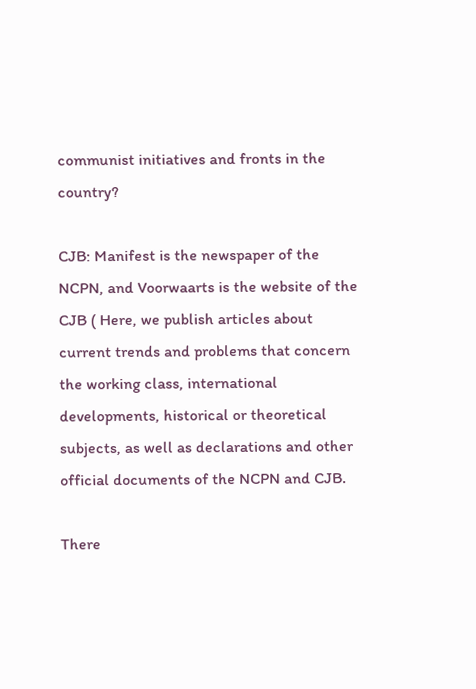communist initiatives and fronts in the country?

CJB: Manifest is the newspaper of the NCPN, and Voorwaarts is the website of the CJB ( Here, we publish articles about current trends and problems that concern the working class, international developments, historical or theoretical subjects, as well as declarations and other official documents of the NCPN and CJB.

There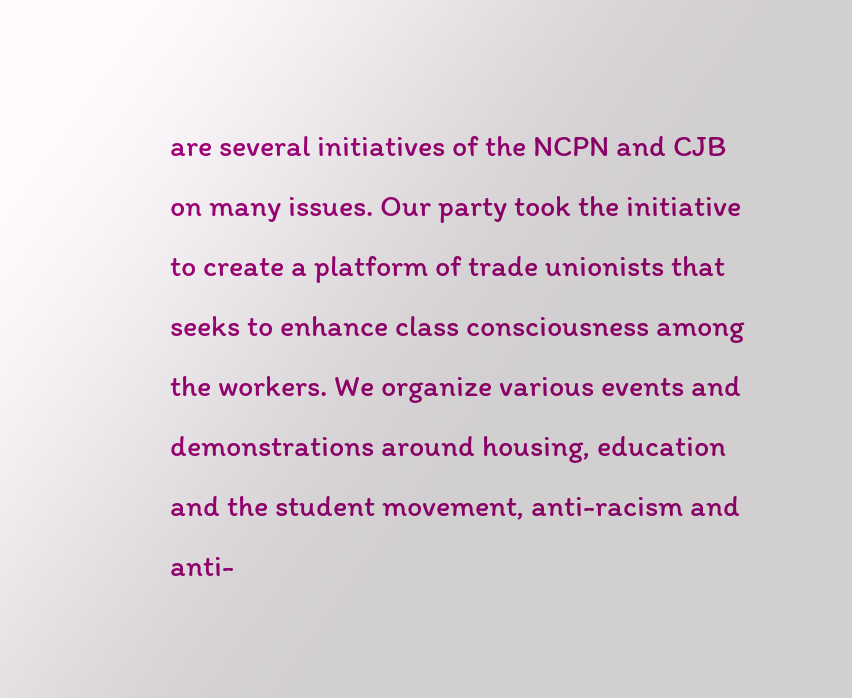are several initiatives of the NCPN and CJB on many issues. Our party took the initiative to create a platform of trade unionists that seeks to enhance class consciousness among the workers. We organize various events and demonstrations around housing, education and the student movement, anti-racism and anti-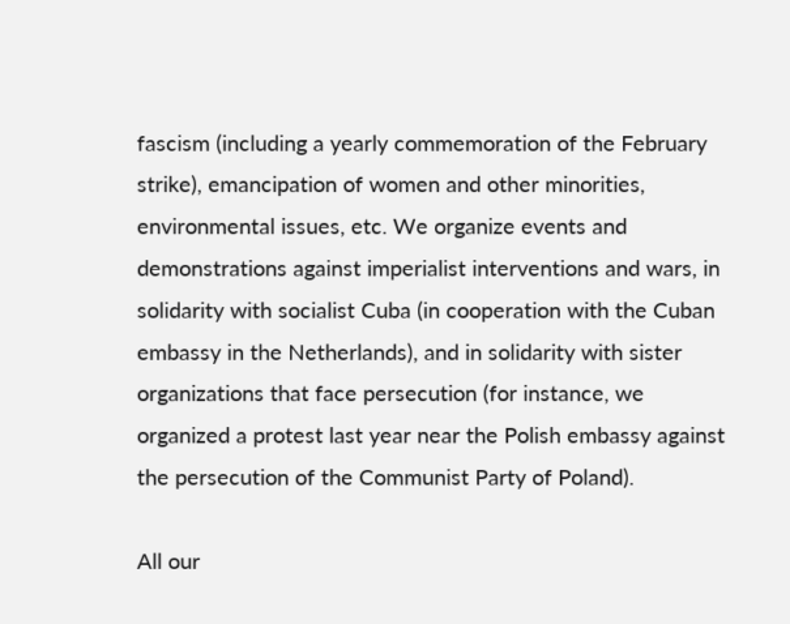fascism (including a yearly commemoration of the February strike), emancipation of women and other minorities, environmental issues, etc. We organize events and demonstrations against imperialist interventions and wars, in solidarity with socialist Cuba (in cooperation with the Cuban embassy in the Netherlands), and in solidarity with sister organizations that face persecution (for instance, we organized a protest last year near the Polish embassy against the persecution of the Communist Party of Poland).

All our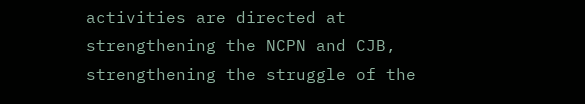activities are directed at strengthening the NCPN and CJB, strengthening the struggle of the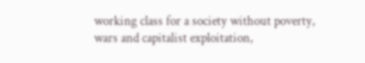working class for a society without poverty, wars and capitalist exploitation,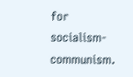for socialism-communism.